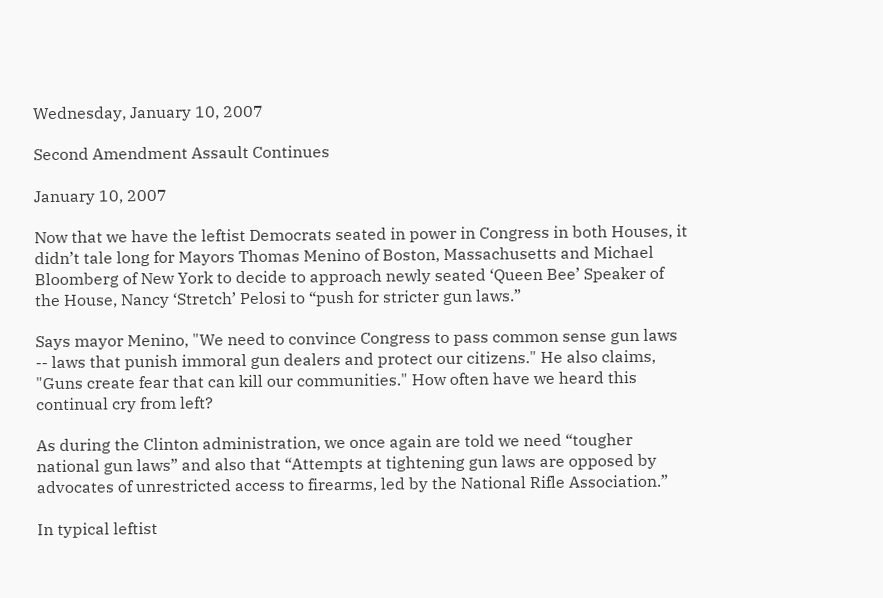Wednesday, January 10, 2007

Second Amendment Assault Continues

January 10, 2007

Now that we have the leftist Democrats seated in power in Congress in both Houses, it didn’t tale long for Mayors Thomas Menino of Boston, Massachusetts and Michael Bloomberg of New York to decide to approach newly seated ‘Queen Bee’ Speaker of the House, Nancy ‘Stretch’ Pelosi to “push for stricter gun laws.”

Says mayor Menino, "We need to convince Congress to pass common sense gun laws -- laws that punish immoral gun dealers and protect our citizens." He also claims, "Guns create fear that can kill our communities." How often have we heard this continual cry from left?

As during the Clinton administration, we once again are told we need “tougher national gun laws” and also that “Attempts at tightening gun laws are opposed by advocates of unrestricted access to firearms, led by the National Rifle Association.”

In typical leftist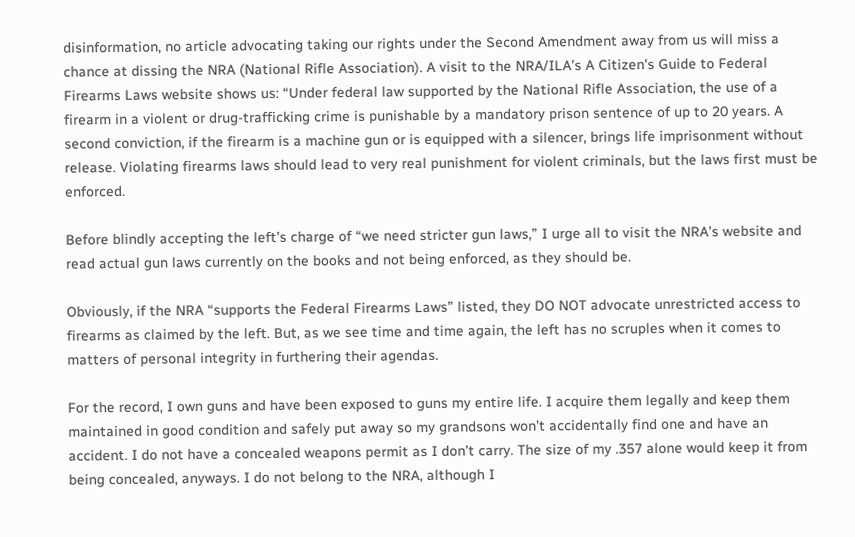disinformation, no article advocating taking our rights under the Second Amendment away from us will miss a chance at dissing the NRA (National Rifle Association). A visit to the NRA/ILA’s A Citizen's Guide to Federal Firearms Laws website shows us: “Under federal law supported by the National Rifle Association, the use of a firearm in a violent or drug-trafficking crime is punishable by a mandatory prison sentence of up to 20 years. A second conviction, if the firearm is a machine gun or is equipped with a silencer, brings life imprisonment without release. Violating firearms laws should lead to very real punishment for violent criminals, but the laws first must be enforced.

Before blindly accepting the left’s charge of “we need stricter gun laws,” I urge all to visit the NRA’s website and read actual gun laws currently on the books and not being enforced, as they should be.

Obviously, if the NRA “supports the Federal Firearms Laws” listed, they DO NOT advocate unrestricted access to firearms as claimed by the left. But, as we see time and time again, the left has no scruples when it comes to matters of personal integrity in furthering their agendas.

For the record, I own guns and have been exposed to guns my entire life. I acquire them legally and keep them maintained in good condition and safely put away so my grandsons won’t accidentally find one and have an accident. I do not have a concealed weapons permit as I don’t carry. The size of my .357 alone would keep it from being concealed, anyways. I do not belong to the NRA, although I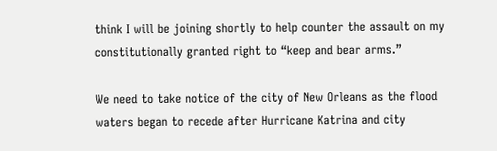think I will be joining shortly to help counter the assault on my constitutionally granted right to “keep and bear arms.”

We need to take notice of the city of New Orleans as the flood waters began to recede after Hurricane Katrina and city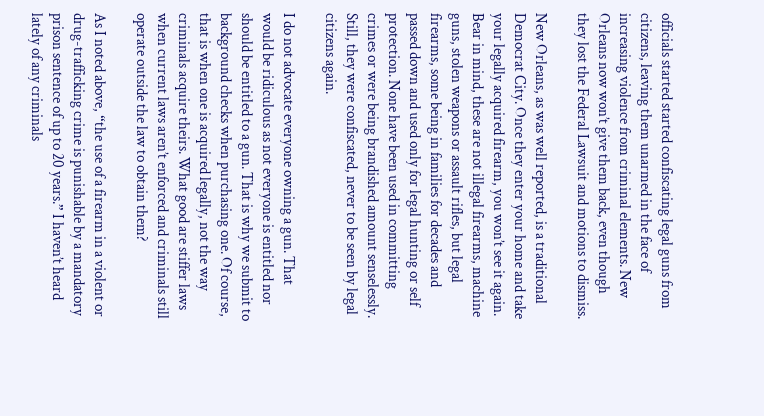officials started started confiscating legal guns from citizens, leaving them unarmed in the face of increasing violence from criminal elements. New Orleans now won’t give them back, even though they lost the Federal Lawsuit and motions to dismiss.

New Orleans, as was well reported, is a traditional Democrat City. Once they enter your home and take your legally acquired firearm, you won’t see it again. Bear in mind, these are not illegal firearms, machine guns, stolen weapons or assault rifles, but legal firearms, some being in families for decades and passed down and used only for legal hunting or self protection. None have been used in committing crimes or were being brandished amount senselessly. Still, they were confiscated, never to be seen by legal citizens again.

I do not advocate everyone owning a gun. That would be ridiculous as not everyone is entitled nor should be entitled to a gun. That is why we submit to background checks when purchasing one. Of course, that is when one is acquired legally, not the way criminals acquire theirs. What good are stiffer laws when current laws aren’t enforced and criminals still operate outside the law to obtain them?

As I noted above, “the use of a firearm in a violent or drug-trafficking crime is punishable by a mandatory prison sentence of up to 20 years.” I haven’t heard lately of any criminals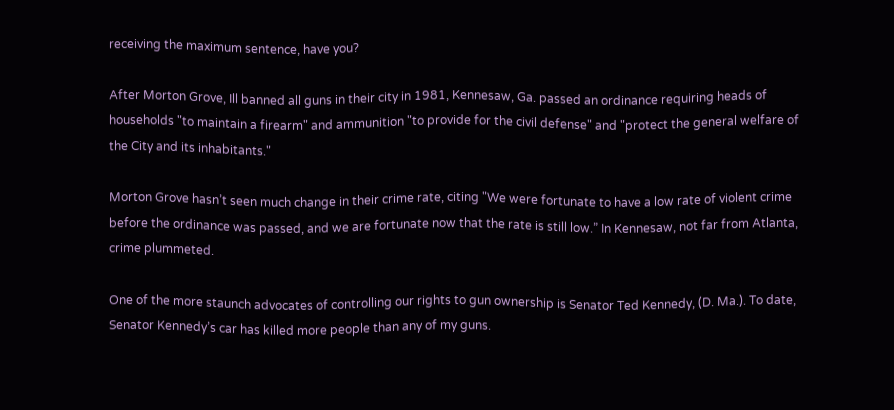receiving the maximum sentence, have you?

After Morton Grove, Ill banned all guns in their city in 1981, Kennesaw, Ga. passed an ordinance requiring heads of households "to maintain a firearm" and ammunition "to provide for the civil defense" and "protect the general welfare of the City and its inhabitants."

Morton Grove hasn’t seen much change in their crime rate, citing "We were fortunate to have a low rate of violent crime before the ordinance was passed, and we are fortunate now that the rate is still low.” In Kennesaw, not far from Atlanta, crime plummeted.

One of the more staunch advocates of controlling our rights to gun ownership is Senator Ted Kennedy, (D. Ma.). To date, Senator Kennedy’s car has killed more people than any of my guns.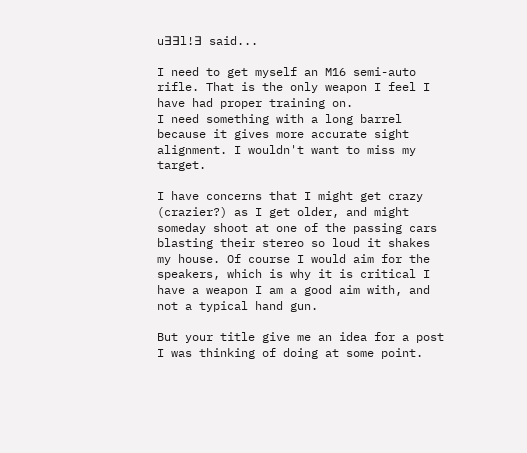u∃∃l!∃ said...

I need to get myself an M16 semi-auto rifle. That is the only weapon I feel I have had proper training on.
I need something with a long barrel because it gives more accurate sight alignment. I wouldn't want to miss my target.

I have concerns that I might get crazy (crazier?) as I get older, and might someday shoot at one of the passing cars blasting their stereo so loud it shakes my house. Of course I would aim for the speakers, which is why it is critical I have a weapon I am a good aim with, and not a typical hand gun.

But your title give me an idea for a post I was thinking of doing at some point.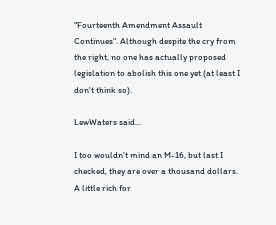"Fourteenth Amendment Assault Continues". Although despite the cry from the right, no one has actually proposed legislation to abolish this one yet (at least I don't think so).

LewWaters said...

I too wouldn't mind an M-16, but last I checked, they are over a thousand dollars. A little rich for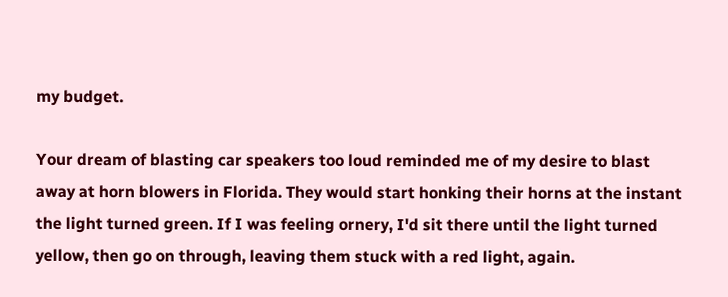my budget.

Your dream of blasting car speakers too loud reminded me of my desire to blast away at horn blowers in Florida. They would start honking their horns at the instant the light turned green. If I was feeling ornery, I'd sit there until the light turned yellow, then go on through, leaving them stuck with a red light, again.